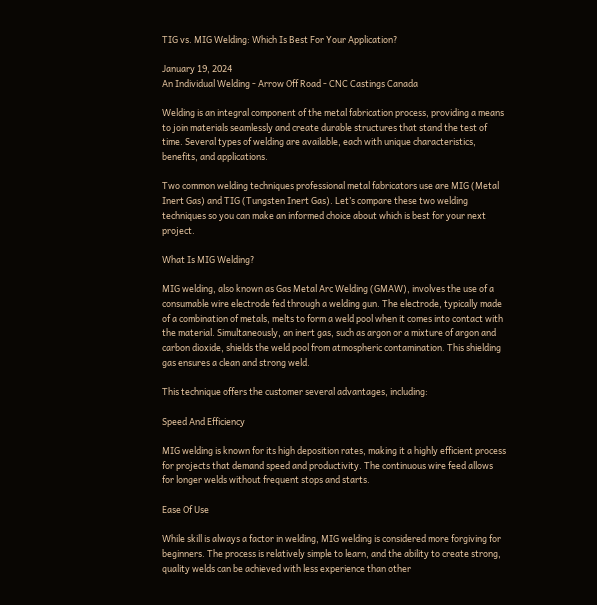TIG vs. MIG Welding: Which Is Best For Your Application?

January 19, 2024
An Individual Welding - Arrow Off Road - CNC Castings Canada

Welding is an integral component of the metal fabrication process, providing a means to join materials seamlessly and create durable structures that stand the test of time. Several types of welding are available, each with unique characteristics, benefits, and applications.

Two common welding techniques professional metal fabricators use are MIG (Metal Inert Gas) and TIG (Tungsten Inert Gas). Let’s compare these two welding techniques so you can make an informed choice about which is best for your next project.

What Is MIG Welding?

MIG welding, also known as Gas Metal Arc Welding (GMAW), involves the use of a consumable wire electrode fed through a welding gun. The electrode, typically made of a combination of metals, melts to form a weld pool when it comes into contact with the material. Simultaneously, an inert gas, such as argon or a mixture of argon and carbon dioxide, shields the weld pool from atmospheric contamination. This shielding gas ensures a clean and strong weld.

This technique offers the customer several advantages, including:

Speed And Efficiency

MIG welding is known for its high deposition rates, making it a highly efficient process for projects that demand speed and productivity. The continuous wire feed allows for longer welds without frequent stops and starts.

Ease Of Use

While skill is always a factor in welding, MIG welding is considered more forgiving for beginners. The process is relatively simple to learn, and the ability to create strong, quality welds can be achieved with less experience than other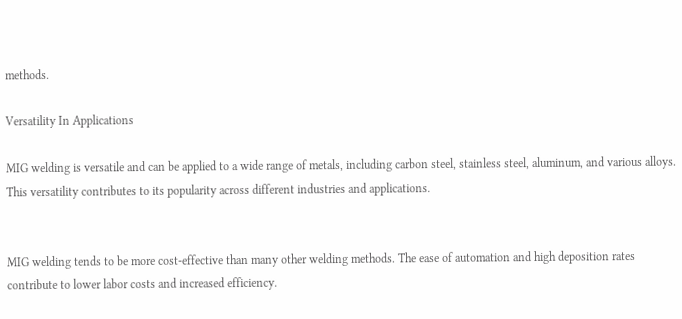methods.

Versatility In Applications

MIG welding is versatile and can be applied to a wide range of metals, including carbon steel, stainless steel, aluminum, and various alloys. This versatility contributes to its popularity across different industries and applications.


MIG welding tends to be more cost-effective than many other welding methods. The ease of automation and high deposition rates contribute to lower labor costs and increased efficiency.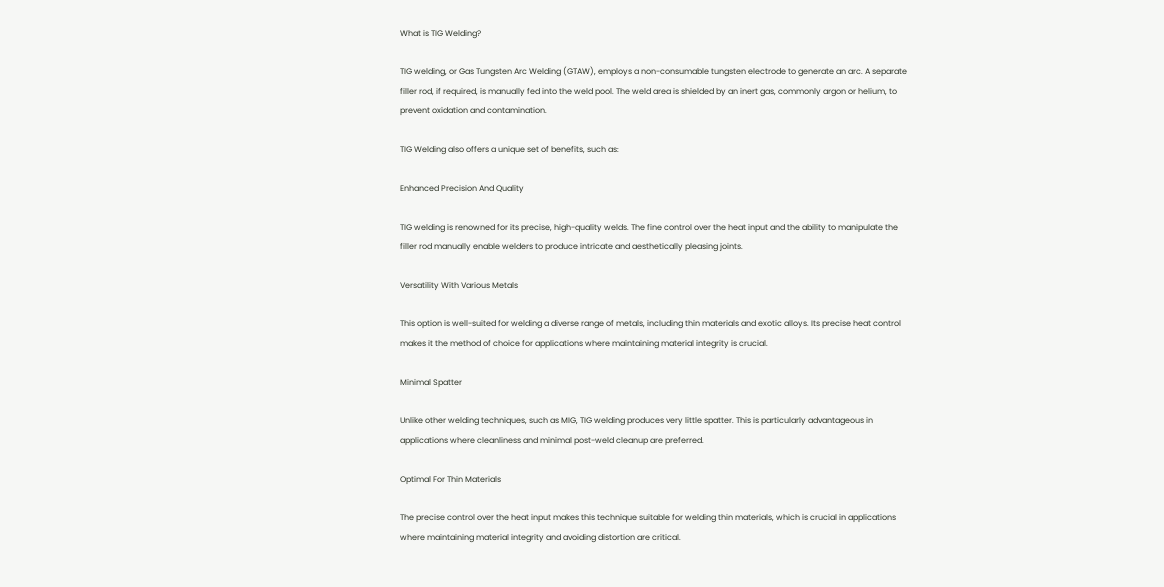What is TIG Welding?

TIG welding, or Gas Tungsten Arc Welding (GTAW), employs a non-consumable tungsten electrode to generate an arc. A separate filler rod, if required, is manually fed into the weld pool. The weld area is shielded by an inert gas, commonly argon or helium, to prevent oxidation and contamination.

TIG Welding also offers a unique set of benefits, such as:

Enhanced Precision And Quality

TIG welding is renowned for its precise, high-quality welds. The fine control over the heat input and the ability to manipulate the filler rod manually enable welders to produce intricate and aesthetically pleasing joints.

Versatility With Various Metals

This option is well-suited for welding a diverse range of metals, including thin materials and exotic alloys. Its precise heat control makes it the method of choice for applications where maintaining material integrity is crucial.

Minimal Spatter

Unlike other welding techniques, such as MIG, TIG welding produces very little spatter. This is particularly advantageous in applications where cleanliness and minimal post-weld cleanup are preferred.

Optimal For Thin Materials

The precise control over the heat input makes this technique suitable for welding thin materials, which is crucial in applications where maintaining material integrity and avoiding distortion are critical.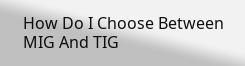How Do I Choose Between MIG And TIG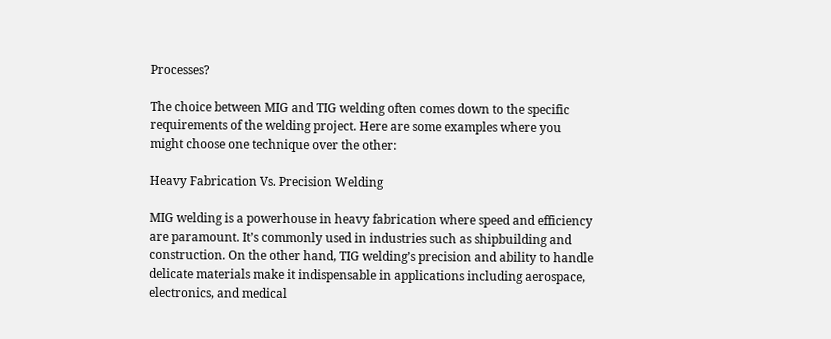Processes?

The choice between MIG and TIG welding often comes down to the specific requirements of the welding project. Here are some examples where you might choose one technique over the other:

Heavy Fabrication Vs. Precision Welding

MIG welding is a powerhouse in heavy fabrication where speed and efficiency are paramount. It’s commonly used in industries such as shipbuilding and construction. On the other hand, TIG welding’s precision and ability to handle delicate materials make it indispensable in applications including aerospace, electronics, and medical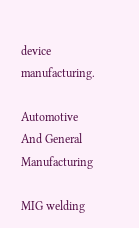device manufacturing.

Automotive And General Manufacturing

MIG welding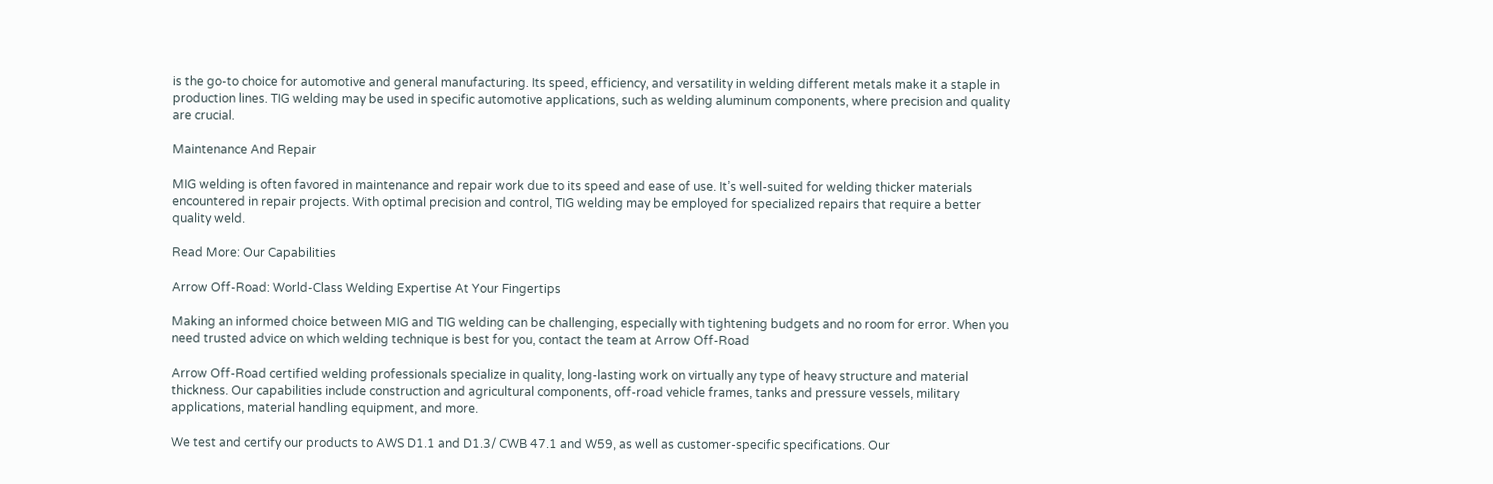is the go-to choice for automotive and general manufacturing. Its speed, efficiency, and versatility in welding different metals make it a staple in production lines. TIG welding may be used in specific automotive applications, such as welding aluminum components, where precision and quality are crucial.

Maintenance And Repair

MIG welding is often favored in maintenance and repair work due to its speed and ease of use. It’s well-suited for welding thicker materials encountered in repair projects. With optimal precision and control, TIG welding may be employed for specialized repairs that require a better quality weld.

Read More: Our Capabilities

Arrow Off-Road: World-Class Welding Expertise At Your Fingertips

Making an informed choice between MIG and TIG welding can be challenging, especially with tightening budgets and no room for error. When you need trusted advice on which welding technique is best for you, contact the team at Arrow Off-Road

Arrow Off-Road certified welding professionals specialize in quality, long-lasting work on virtually any type of heavy structure and material thickness. Our capabilities include construction and agricultural components, off-road vehicle frames, tanks and pressure vessels, military applications, material handling equipment, and more.

We test and certify our products to AWS D1.1 and D1.3/ CWB 47.1 and W59, as well as customer-specific specifications. Our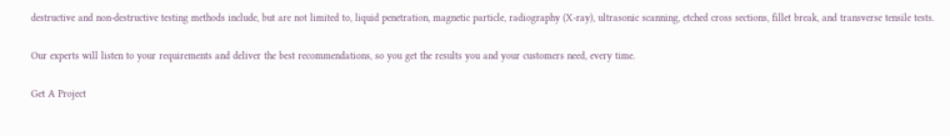destructive and non-destructive testing methods include, but are not limited to, liquid penetration, magnetic particle, radiography (X-ray), ultrasonic scanning, etched cross sections, fillet break, and transverse tensile tests.

Our experts will listen to your requirements and deliver the best recommendations, so you get the results you and your customers need, every time.

Get A Project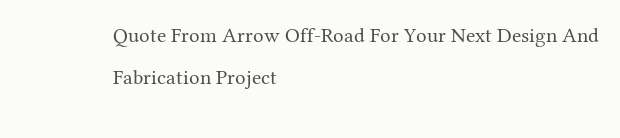Quote From Arrow Off-Road For Your Next Design And Fabrication Project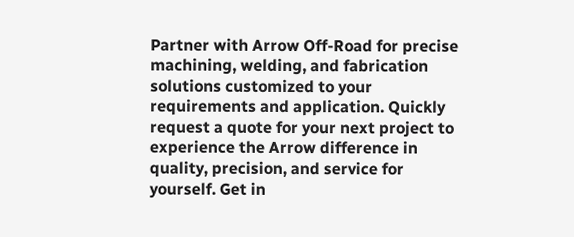Partner with Arrow Off-Road for precise machining, welding, and fabrication solutions customized to your requirements and application. Quickly request a quote for your next project to experience the Arrow difference in quality, precision, and service for yourself. Get in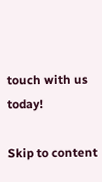touch with us today!

Skip to content